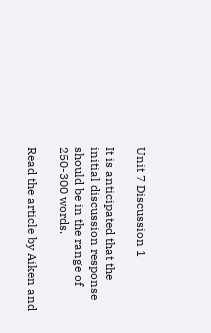Unit 7 Discussion 1

It is anticipated that the initial discussion response should be in the range of 250-300 words.

Read the article by Aiken and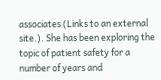associates (Links to an external site.). She has been exploring the topic of patient safety for a number of years and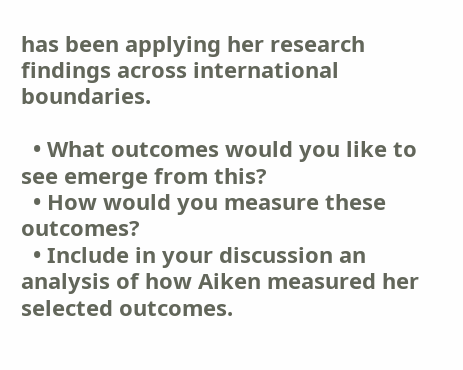has been applying her research findings across international boundaries.

  • What outcomes would you like to see emerge from this?
  • How would you measure these outcomes?
  • Include in your discussion an analysis of how Aiken measured her selected outcomes.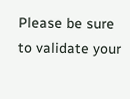Please be sure to validate your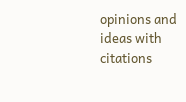opinions and ideas with citations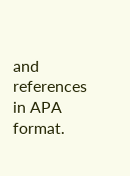and references in APA format.